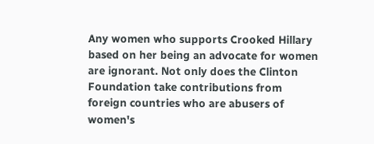Any women who supports Crooked Hillary based on her being an advocate for women are ignorant. Not only does the Clinton Foundation take contributions from foreign countries who are abusers of women's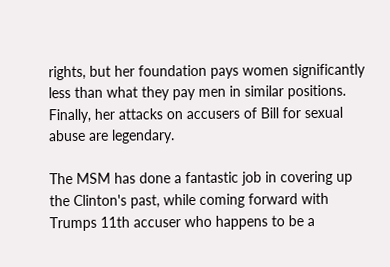rights, but her foundation pays women significantly less than what they pay men in similar positions. Finally, her attacks on accusers of Bill for sexual abuse are legendary.

The MSM has done a fantastic job in covering up the Clinton's past, while coming forward with Trumps 11th accuser who happens to be a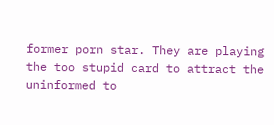former porn star. They are playing the too stupid card to attract the uninformed to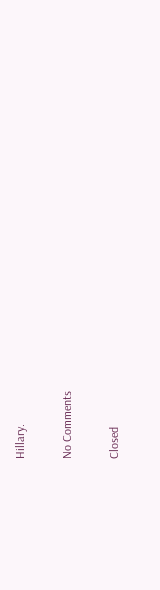Hillary.

No Comments

Closed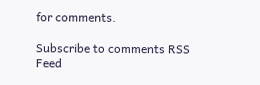for comments.

Subscribe to comments RSS Feed